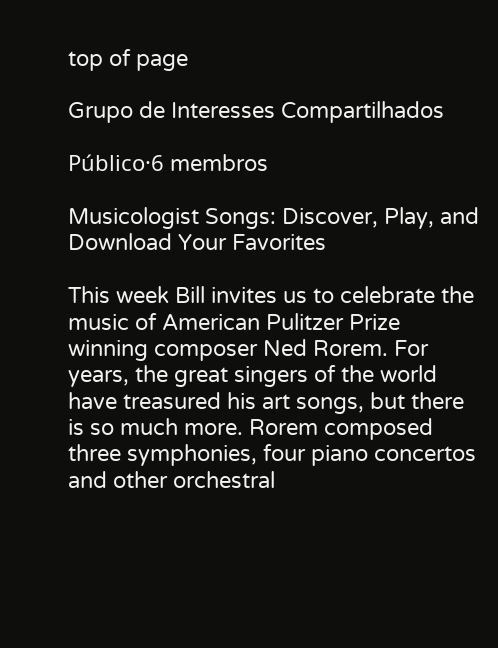top of page

Grupo de Interesses Compartilhados

Público·6 membros

Musicologist Songs: Discover, Play, and Download Your Favorites

This week Bill invites us to celebrate the music of American Pulitzer Prize winning composer Ned Rorem. For years, the great singers of the world have treasured his art songs, but there is so much more. Rorem composed three symphonies, four piano concertos and other orchestral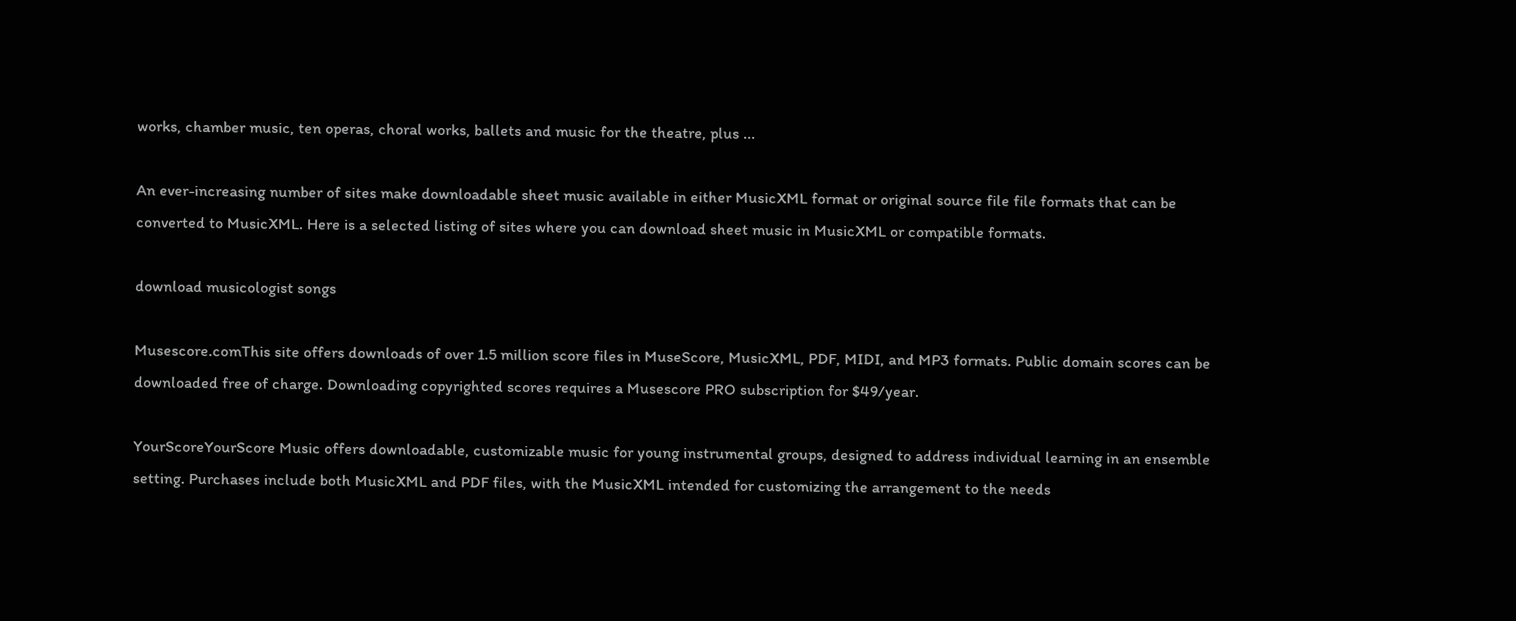works, chamber music, ten operas, choral works, ballets and music for the theatre, plus ...

An ever-increasing number of sites make downloadable sheet music available in either MusicXML format or original source file file formats that can be converted to MusicXML. Here is a selected listing of sites where you can download sheet music in MusicXML or compatible formats.

download musicologist songs

Musescore.comThis site offers downloads of over 1.5 million score files in MuseScore, MusicXML, PDF, MIDI, and MP3 formats. Public domain scores can be downloaded free of charge. Downloading copyrighted scores requires a Musescore PRO subscription for $49/year.

YourScoreYourScore Music offers downloadable, customizable music for young instrumental groups, designed to address individual learning in an ensemble setting. Purchases include both MusicXML and PDF files, with the MusicXML intended for customizing the arrangement to the needs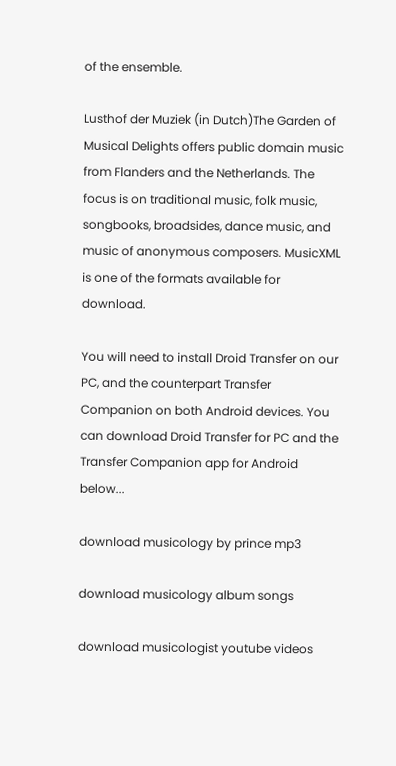of the ensemble.

Lusthof der Muziek (in Dutch)The Garden of Musical Delights offers public domain music from Flanders and the Netherlands. The focus is on traditional music, folk music, songbooks, broadsides, dance music, and music of anonymous composers. MusicXML is one of the formats available for download.

You will need to install Droid Transfer on our PC, and the counterpart Transfer Companion on both Android devices. You can download Droid Transfer for PC and the Transfer Companion app for Android below...

download musicology by prince mp3

download musicology album songs

download musicologist youtube videos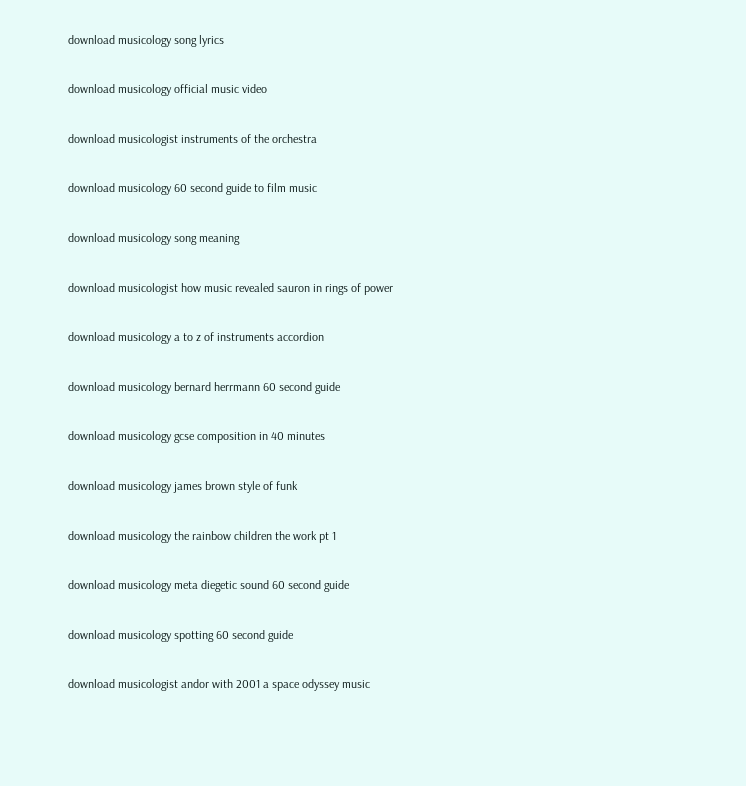download musicology song lyrics

download musicology official music video

download musicologist instruments of the orchestra

download musicology 60 second guide to film music

download musicology song meaning

download musicologist how music revealed sauron in rings of power

download musicology a to z of instruments accordion

download musicology bernard herrmann 60 second guide

download musicology gcse composition in 40 minutes

download musicology james brown style of funk

download musicology the rainbow children the work pt 1

download musicology meta diegetic sound 60 second guide

download musicology spotting 60 second guide

download musicologist andor with 2001 a space odyssey music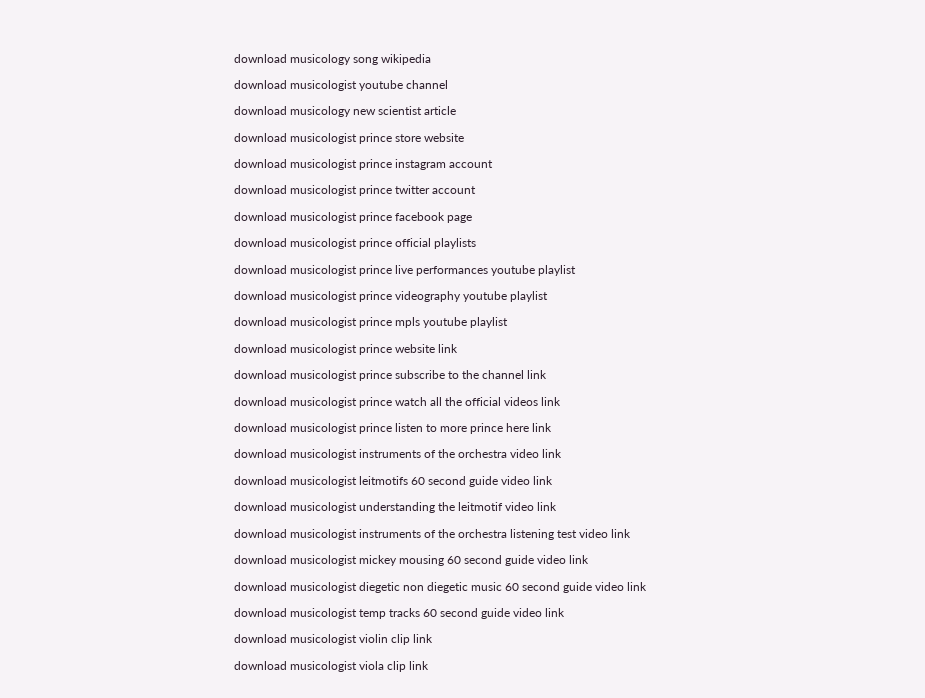download musicology song wikipedia

download musicologist youtube channel

download musicology new scientist article

download musicologist prince store website

download musicologist prince instagram account

download musicologist prince twitter account

download musicologist prince facebook page

download musicologist prince official playlists

download musicologist prince live performances youtube playlist

download musicologist prince videography youtube playlist

download musicologist prince mpls youtube playlist

download musicologist prince website link

download musicologist prince subscribe to the channel link

download musicologist prince watch all the official videos link

download musicologist prince listen to more prince here link

download musicologist instruments of the orchestra video link

download musicologist leitmotifs 60 second guide video link

download musicologist understanding the leitmotif video link

download musicologist instruments of the orchestra listening test video link

download musicologist mickey mousing 60 second guide video link

download musicologist diegetic non diegetic music 60 second guide video link

download musicologist temp tracks 60 second guide video link

download musicologist violin clip link

download musicologist viola clip link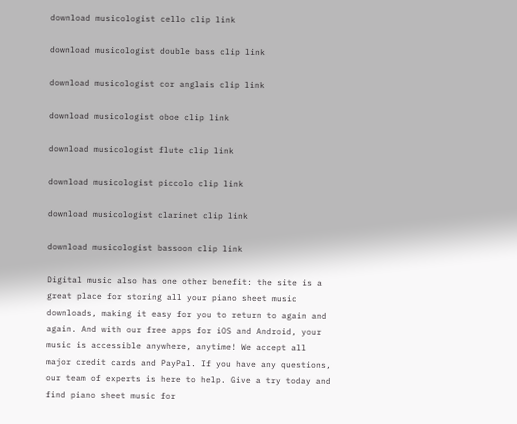download musicologist cello clip link

download musicologist double bass clip link

download musicologist cor anglais clip link

download musicologist oboe clip link

download musicologist flute clip link

download musicologist piccolo clip link

download musicologist clarinet clip link

download musicologist bassoon clip link

Digital music also has one other benefit: the site is a great place for storing all your piano sheet music downloads, making it easy for you to return to again and again. And with our free apps for iOS and Android, your music is accessible anywhere, anytime! We accept all major credit cards and PayPal. If you have any questions, our team of experts is here to help. Give a try today and find piano sheet music for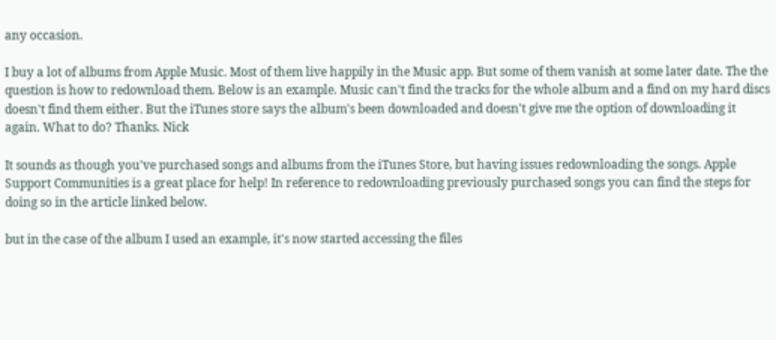any occasion.

I buy a lot of albums from Apple Music. Most of them live happily in the Music app. But some of them vanish at some later date. The the question is how to redownload them. Below is an example. Music can't find the tracks for the whole album and a find on my hard discs doesn't find them either. But the iTunes store says the album's been downloaded and doesn't give me the option of downloading it again. What to do? Thanks. Nick

It sounds as though you've purchased songs and albums from the iTunes Store, but having issues redownloading the songs. Apple Support Communities is a great place for help! In reference to redownloading previously purchased songs you can find the steps for doing so in the article linked below.

but in the case of the album I used an example, it's now started accessing the files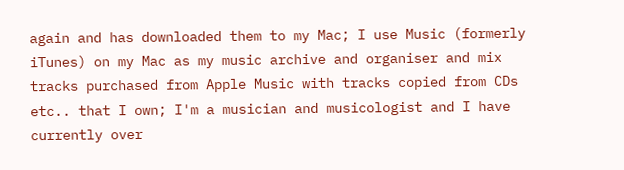again and has downloaded them to my Mac; I use Music (formerly iTunes) on my Mac as my music archive and organiser and mix tracks purchased from Apple Music with tracks copied from CDs etc.. that I own; I'm a musician and musicologist and I have currently over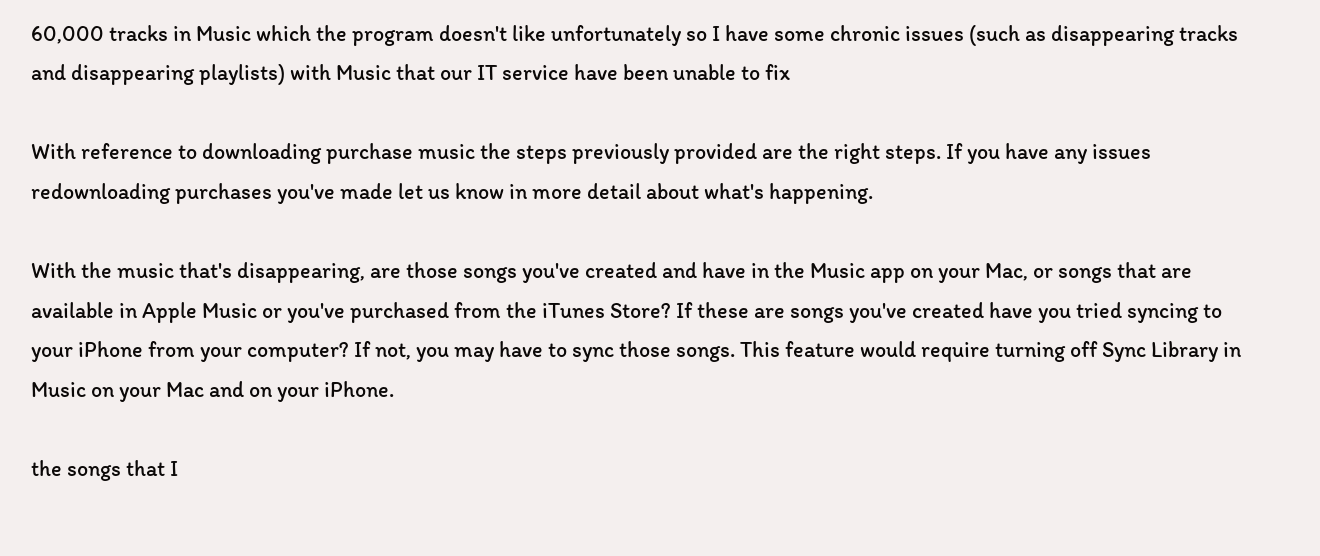60,000 tracks in Music which the program doesn't like unfortunately so I have some chronic issues (such as disappearing tracks and disappearing playlists) with Music that our IT service have been unable to fix

With reference to downloading purchase music the steps previously provided are the right steps. If you have any issues redownloading purchases you've made let us know in more detail about what's happening.

With the music that's disappearing, are those songs you've created and have in the Music app on your Mac, or songs that are available in Apple Music or you've purchased from the iTunes Store? If these are songs you've created have you tried syncing to your iPhone from your computer? If not, you may have to sync those songs. This feature would require turning off Sync Library in Music on your Mac and on your iPhone.

the songs that I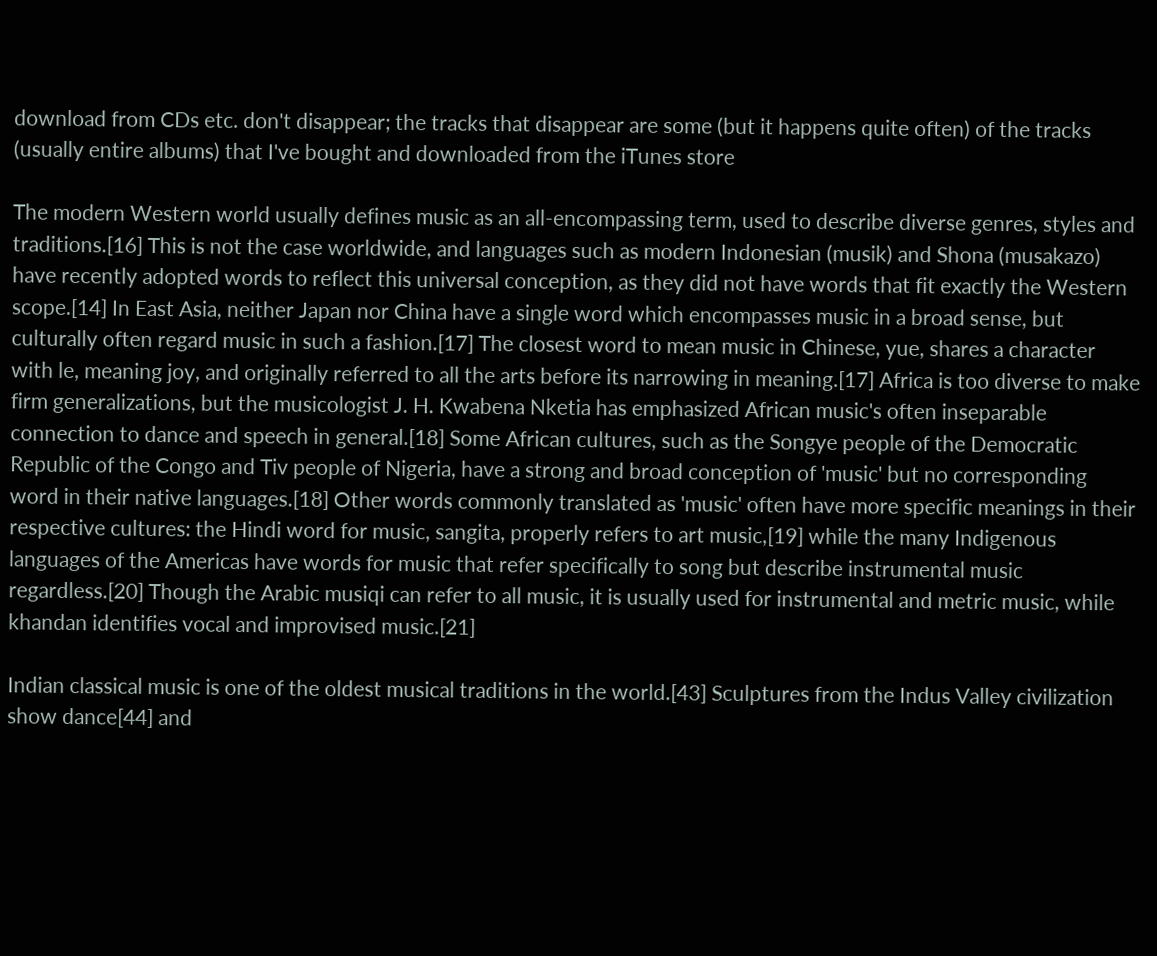download from CDs etc. don't disappear; the tracks that disappear are some (but it happens quite often) of the tracks (usually entire albums) that I've bought and downloaded from the iTunes store

The modern Western world usually defines music as an all-encompassing term, used to describe diverse genres, styles and traditions.[16] This is not the case worldwide, and languages such as modern Indonesian (musik) and Shona (musakazo) have recently adopted words to reflect this universal conception, as they did not have words that fit exactly the Western scope.[14] In East Asia, neither Japan nor China have a single word which encompasses music in a broad sense, but culturally often regard music in such a fashion.[17] The closest word to mean music in Chinese, yue, shares a character with le, meaning joy, and originally referred to all the arts before its narrowing in meaning.[17] Africa is too diverse to make firm generalizations, but the musicologist J. H. Kwabena Nketia has emphasized African music's often inseparable connection to dance and speech in general.[18] Some African cultures, such as the Songye people of the Democratic Republic of the Congo and Tiv people of Nigeria, have a strong and broad conception of 'music' but no corresponding word in their native languages.[18] Other words commonly translated as 'music' often have more specific meanings in their respective cultures: the Hindi word for music, sangita, properly refers to art music,[19] while the many Indigenous languages of the Americas have words for music that refer specifically to song but describe instrumental music regardless.[20] Though the Arabic musiqi can refer to all music, it is usually used for instrumental and metric music, while khandan identifies vocal and improvised music.[21]

Indian classical music is one of the oldest musical traditions in the world.[43] Sculptures from the Indus Valley civilization show dance[44] and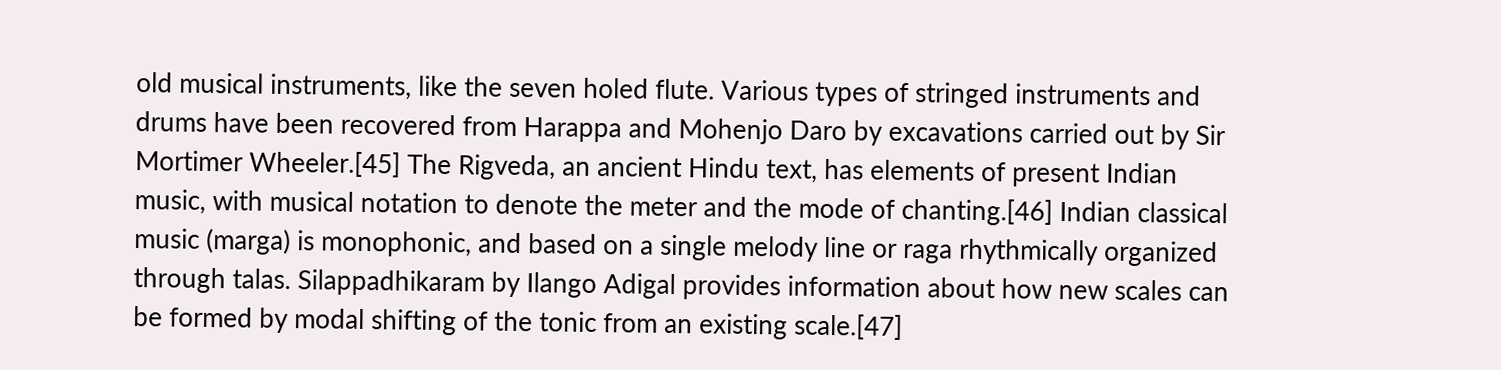old musical instruments, like the seven holed flute. Various types of stringed instruments and drums have been recovered from Harappa and Mohenjo Daro by excavations carried out by Sir Mortimer Wheeler.[45] The Rigveda, an ancient Hindu text, has elements of present Indian music, with musical notation to denote the meter and the mode of chanting.[46] Indian classical music (marga) is monophonic, and based on a single melody line or raga rhythmically organized through talas. Silappadhikaram by Ilango Adigal provides information about how new scales can be formed by modal shifting of the tonic from an existing scale.[47]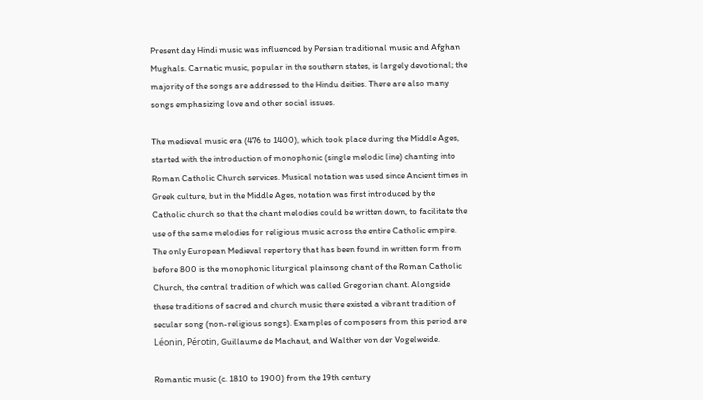Present day Hindi music was influenced by Persian traditional music and Afghan Mughals. Carnatic music, popular in the southern states, is largely devotional; the majority of the songs are addressed to the Hindu deities. There are also many songs emphasizing love and other social issues.

The medieval music era (476 to 1400), which took place during the Middle Ages, started with the introduction of monophonic (single melodic line) chanting into Roman Catholic Church services. Musical notation was used since Ancient times in Greek culture, but in the Middle Ages, notation was first introduced by the Catholic church so that the chant melodies could be written down, to facilitate the use of the same melodies for religious music across the entire Catholic empire. The only European Medieval repertory that has been found in written form from before 800 is the monophonic liturgical plainsong chant of the Roman Catholic Church, the central tradition of which was called Gregorian chant. Alongside these traditions of sacred and church music there existed a vibrant tradition of secular song (non-religious songs). Examples of composers from this period are Léonin, Pérotin, Guillaume de Machaut, and Walther von der Vogelweide.

Romantic music (c. 1810 to 1900) from the 19th century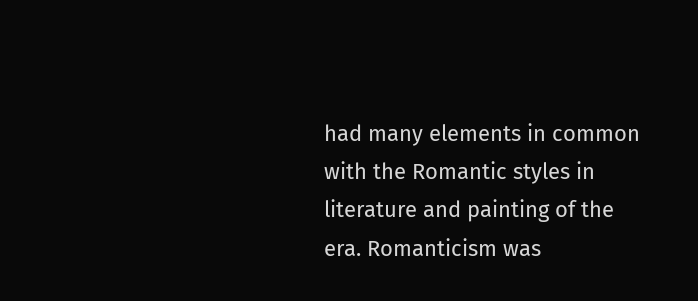had many elements in common with the Romantic styles in literature and painting of the era. Romanticism was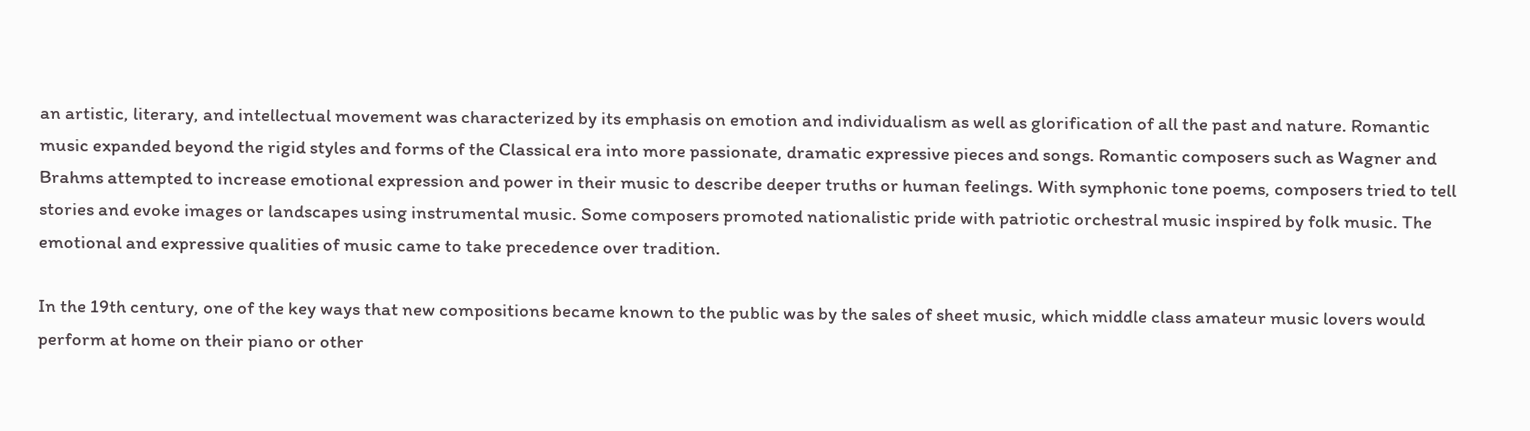an artistic, literary, and intellectual movement was characterized by its emphasis on emotion and individualism as well as glorification of all the past and nature. Romantic music expanded beyond the rigid styles and forms of the Classical era into more passionate, dramatic expressive pieces and songs. Romantic composers such as Wagner and Brahms attempted to increase emotional expression and power in their music to describe deeper truths or human feelings. With symphonic tone poems, composers tried to tell stories and evoke images or landscapes using instrumental music. Some composers promoted nationalistic pride with patriotic orchestral music inspired by folk music. The emotional and expressive qualities of music came to take precedence over tradition.

In the 19th century, one of the key ways that new compositions became known to the public was by the sales of sheet music, which middle class amateur music lovers would perform at home on their piano or other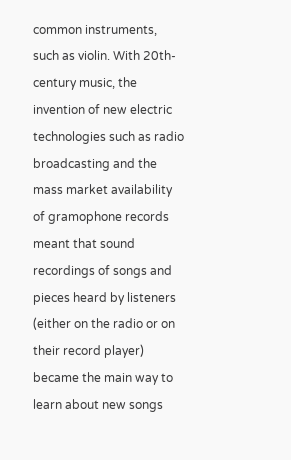common instruments, such as violin. With 20th-century music, the invention of new electric technologies such as radio broadcasting and the mass market availability of gramophone records meant that sound recordings of songs and pieces heard by listeners (either on the radio or on their record player) became the main way to learn about new songs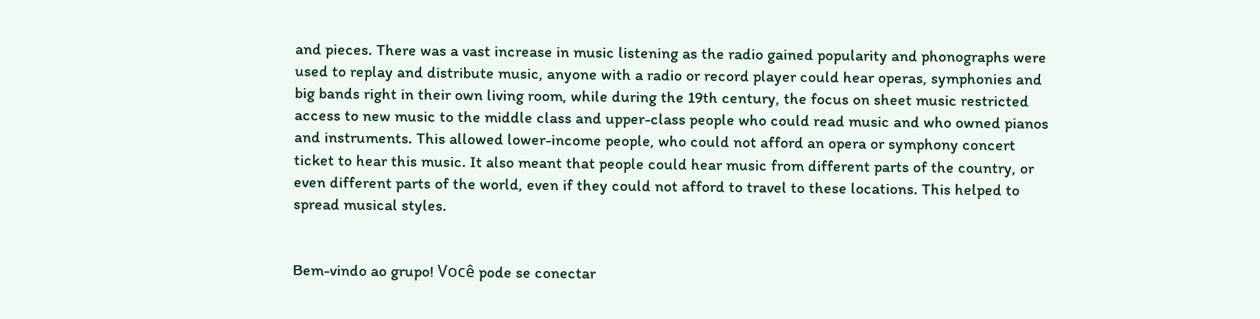and pieces. There was a vast increase in music listening as the radio gained popularity and phonographs were used to replay and distribute music, anyone with a radio or record player could hear operas, symphonies and big bands right in their own living room, while during the 19th century, the focus on sheet music restricted access to new music to the middle class and upper-class people who could read music and who owned pianos and instruments. This allowed lower-income people, who could not afford an opera or symphony concert ticket to hear this music. It also meant that people could hear music from different parts of the country, or even different parts of the world, even if they could not afford to travel to these locations. This helped to spread musical styles.


Bem-vindo ao grupo! Você pode se conectar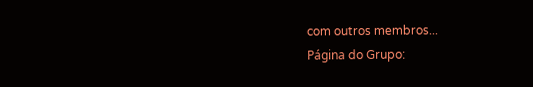com outros membros...
Página do Grupo: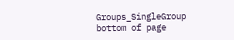Groups_SingleGroup
bottom of page